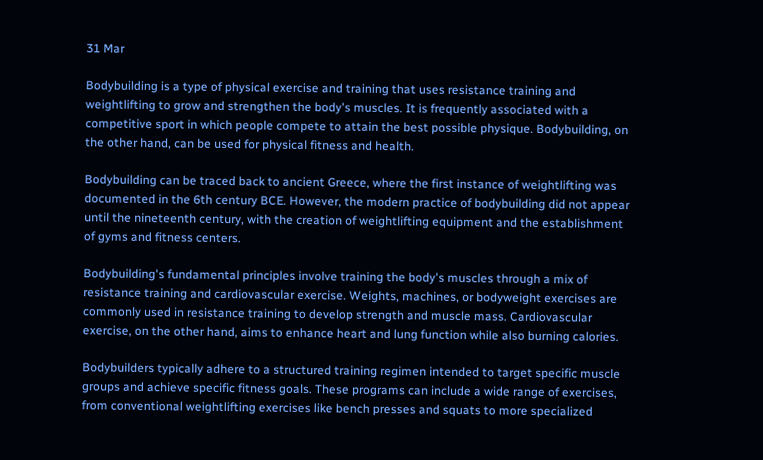31 Mar

Bodybuilding is a type of physical exercise and training that uses resistance training and weightlifting to grow and strengthen the body's muscles. It is frequently associated with a competitive sport in which people compete to attain the best possible physique. Bodybuilding, on the other hand, can be used for physical fitness and health.

Bodybuilding can be traced back to ancient Greece, where the first instance of weightlifting was documented in the 6th century BCE. However, the modern practice of bodybuilding did not appear until the nineteenth century, with the creation of weightlifting equipment and the establishment of gyms and fitness centers.

Bodybuilding's fundamental principles involve training the body's muscles through a mix of resistance training and cardiovascular exercise. Weights, machines, or bodyweight exercises are commonly used in resistance training to develop strength and muscle mass. Cardiovascular exercise, on the other hand, aims to enhance heart and lung function while also burning calories.

Bodybuilders typically adhere to a structured training regimen intended to target specific muscle groups and achieve specific fitness goals. These programs can include a wide range of exercises, from conventional weightlifting exercises like bench presses and squats to more specialized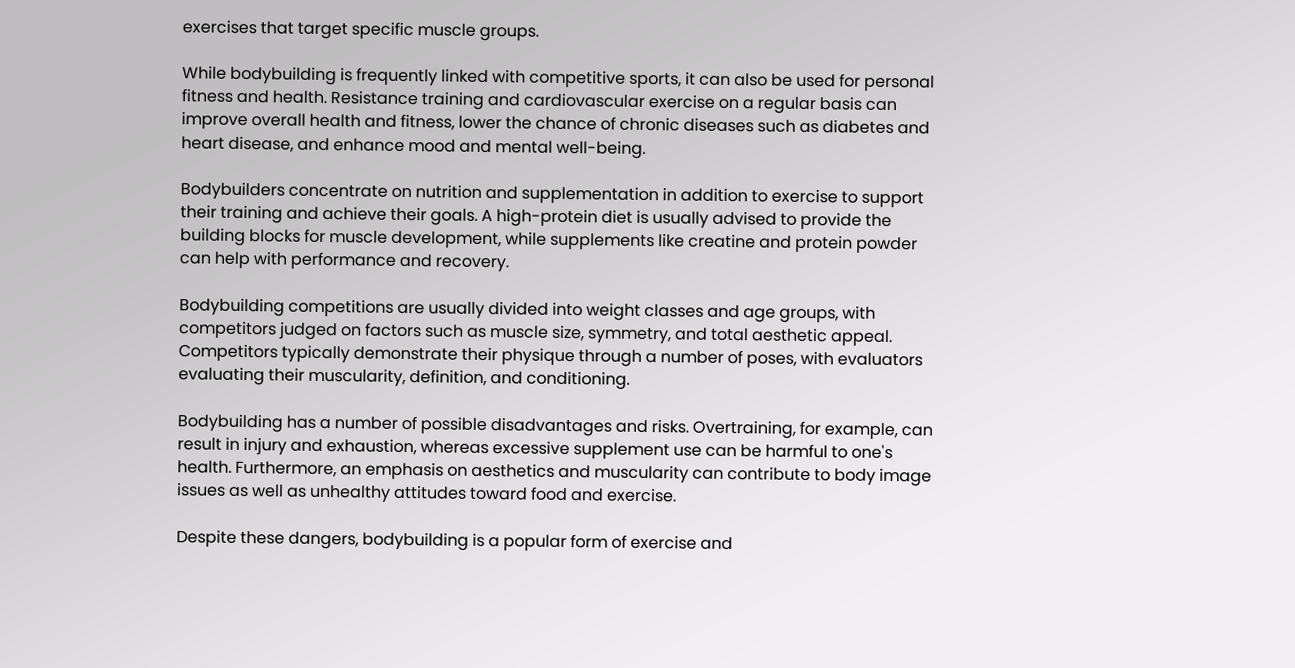exercises that target specific muscle groups.

While bodybuilding is frequently linked with competitive sports, it can also be used for personal fitness and health. Resistance training and cardiovascular exercise on a regular basis can improve overall health and fitness, lower the chance of chronic diseases such as diabetes and heart disease, and enhance mood and mental well-being.

Bodybuilders concentrate on nutrition and supplementation in addition to exercise to support their training and achieve their goals. A high-protein diet is usually advised to provide the building blocks for muscle development, while supplements like creatine and protein powder can help with performance and recovery.

Bodybuilding competitions are usually divided into weight classes and age groups, with competitors judged on factors such as muscle size, symmetry, and total aesthetic appeal. Competitors typically demonstrate their physique through a number of poses, with evaluators evaluating their muscularity, definition, and conditioning.

Bodybuilding has a number of possible disadvantages and risks. Overtraining, for example, can result in injury and exhaustion, whereas excessive supplement use can be harmful to one's health. Furthermore, an emphasis on aesthetics and muscularity can contribute to body image issues as well as unhealthy attitudes toward food and exercise.

Despite these dangers, bodybuilding is a popular form of exercise and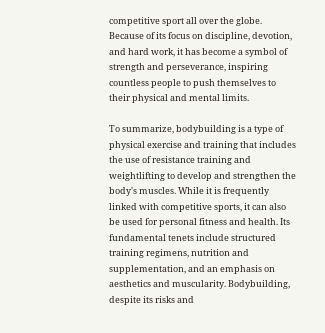competitive sport all over the globe. Because of its focus on discipline, devotion, and hard work, it has become a symbol of strength and perseverance, inspiring countless people to push themselves to their physical and mental limits.

To summarize, bodybuilding is a type of physical exercise and training that includes the use of resistance training and weightlifting to develop and strengthen the body's muscles. While it is frequently linked with competitive sports, it can also be used for personal fitness and health. Its fundamental tenets include structured training regimens, nutrition and supplementation, and an emphasis on aesthetics and muscularity. Bodybuilding, despite its risks and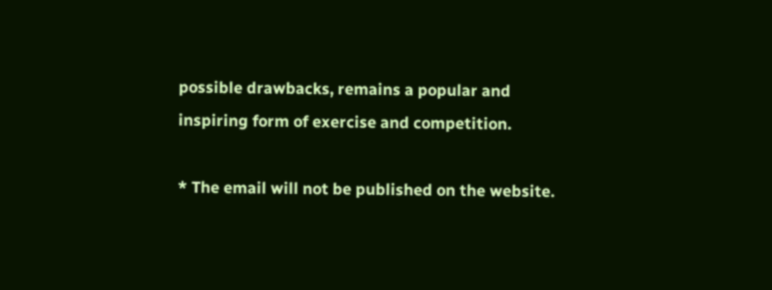possible drawbacks, remains a popular and inspiring form of exercise and competition.

* The email will not be published on the website.